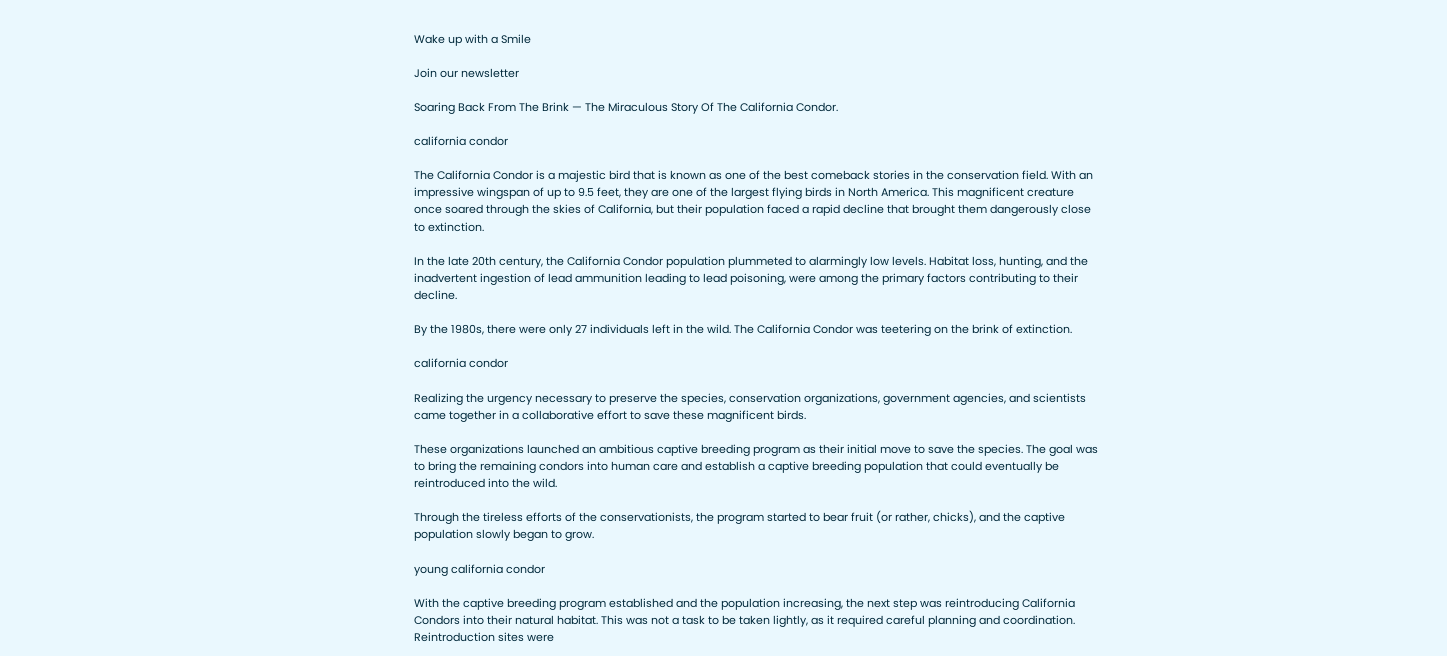Wake up with a Smile

Join our newsletter

Soaring Back From The Brink — The Miraculous Story Of The California Condor.

california condor

The California Condor is a majestic bird that is known as one of the best comeback stories in the conservation field. With an impressive wingspan of up to 9.5 feet, they are one of the largest flying birds in North America. This magnificent creature once soared through the skies of California, but their population faced a rapid decline that brought them dangerously close to extinction.

In the late 20th century, the California Condor population plummeted to alarmingly low levels. Habitat loss, hunting, and the inadvertent ingestion of lead ammunition leading to lead poisoning, were among the primary factors contributing to their decline.

By the 1980s, there were only 27 individuals left in the wild. The California Condor was teetering on the brink of extinction.

california condor

Realizing the urgency necessary to preserve the species, conservation organizations, government agencies, and scientists came together in a collaborative effort to save these magnificent birds.

These organizations launched an ambitious captive breeding program as their initial move to save the species. The goal was to bring the remaining condors into human care and establish a captive breeding population that could eventually be reintroduced into the wild.

Through the tireless efforts of the conservationists, the program started to bear fruit (or rather, chicks), and the captive population slowly began to grow.

young california condor

With the captive breeding program established and the population increasing, the next step was reintroducing California Condors into their natural habitat. This was not a task to be taken lightly, as it required careful planning and coordination. Reintroduction sites were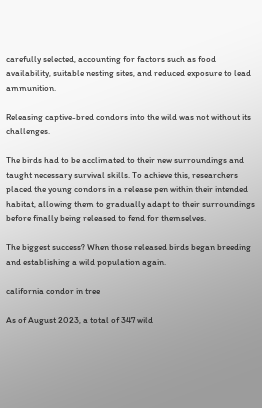carefully selected, accounting for factors such as food availability, suitable nesting sites, and reduced exposure to lead ammunition.

Releasing captive-bred condors into the wild was not without its challenges.

The birds had to be acclimated to their new surroundings and taught necessary survival skills. To achieve this, researchers placed the young condors in a release pen within their intended habitat, allowing them to gradually adapt to their surroundings before finally being released to fend for themselves.

The biggest success? When those released birds began breeding and establishing a wild population again.

california condor in tree

As of August 2023, a total of 347 wild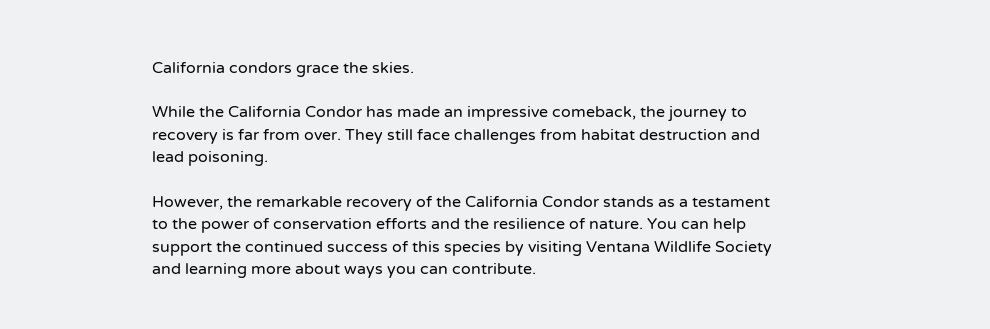California condors grace the skies.

While the California Condor has made an impressive comeback, the journey to recovery is far from over. They still face challenges from habitat destruction and lead poisoning.

However, the remarkable recovery of the California Condor stands as a testament to the power of conservation efforts and the resilience of nature. You can help support the continued success of this species by visiting Ventana Wildlife Society and learning more about ways you can contribute.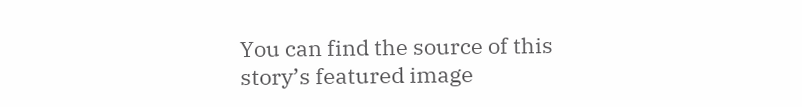You can find the source of this story’s featured image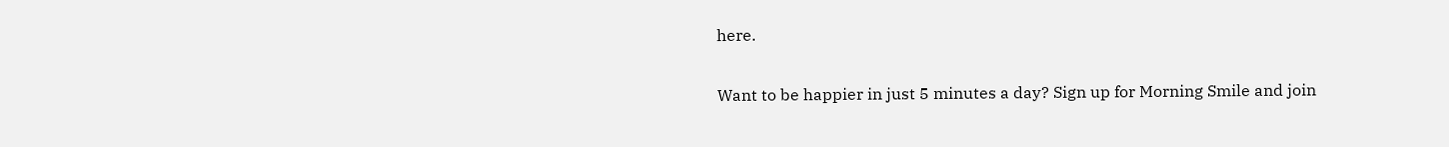here.

Want to be happier in just 5 minutes a day? Sign up for Morning Smile and join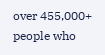over 455,000+ people who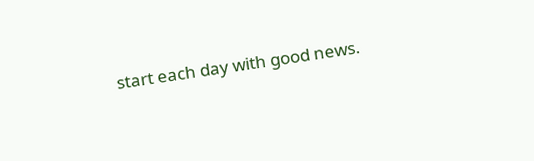start each day with good news.